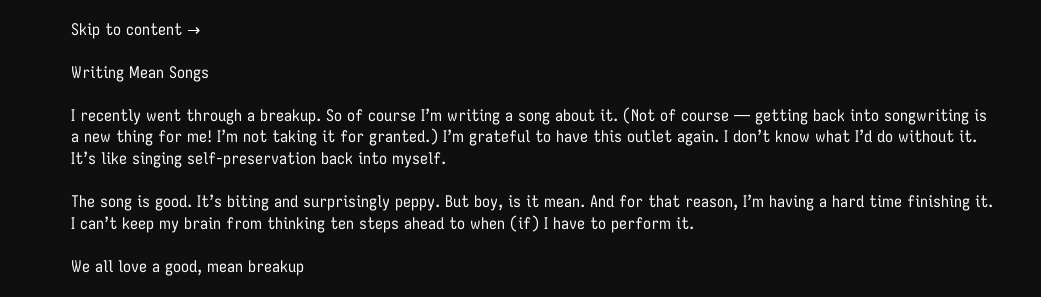Skip to content →

Writing Mean Songs

I recently went through a breakup. So of course I’m writing a song about it. (Not of course — getting back into songwriting is a new thing for me! I’m not taking it for granted.) I’m grateful to have this outlet again. I don’t know what I’d do without it. It’s like singing self-preservation back into myself.

The song is good. It’s biting and surprisingly peppy. But boy, is it mean. And for that reason, I’m having a hard time finishing it. I can’t keep my brain from thinking ten steps ahead to when (if) I have to perform it.

We all love a good, mean breakup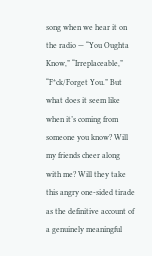song when we hear it on the radio — “You Oughta Know,” “Irreplaceable,” “F*ck/Forget You.” But what does it seem like when it’s coming from someone you know? Will my friends cheer along with me? Will they take this angry one-sided tirade as the definitive account of a genuinely meaningful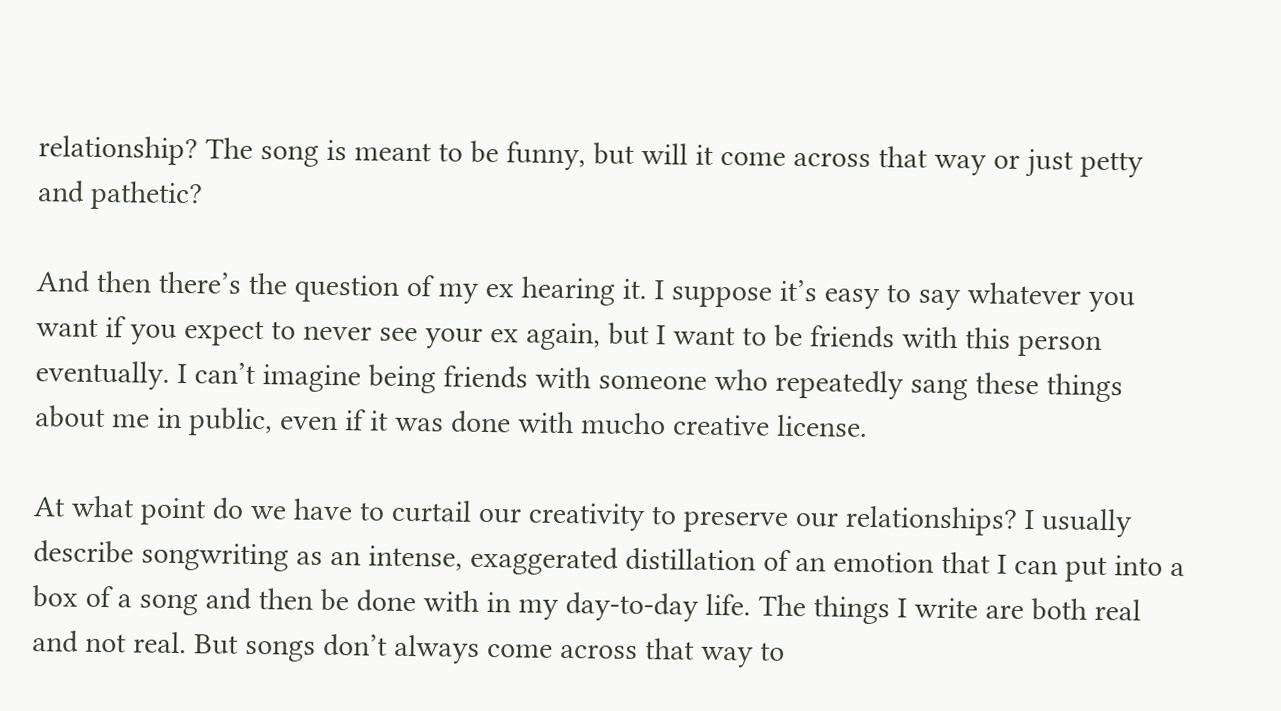relationship? The song is meant to be funny, but will it come across that way or just petty and pathetic?

And then there’s the question of my ex hearing it. I suppose it’s easy to say whatever you want if you expect to never see your ex again, but I want to be friends with this person eventually. I can’t imagine being friends with someone who repeatedly sang these things about me in public, even if it was done with mucho creative license.

At what point do we have to curtail our creativity to preserve our relationships? I usually describe songwriting as an intense, exaggerated distillation of an emotion that I can put into a box of a song and then be done with in my day-to-day life. The things I write are both real and not real. But songs don’t always come across that way to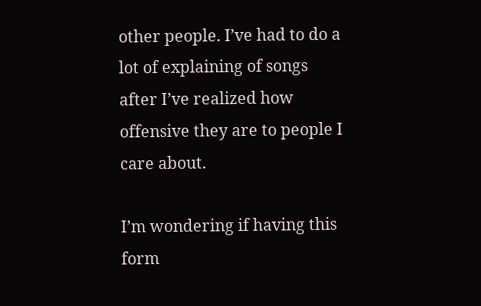other people. I’ve had to do a lot of explaining of songs after I’ve realized how offensive they are to people I care about.

I’m wondering if having this form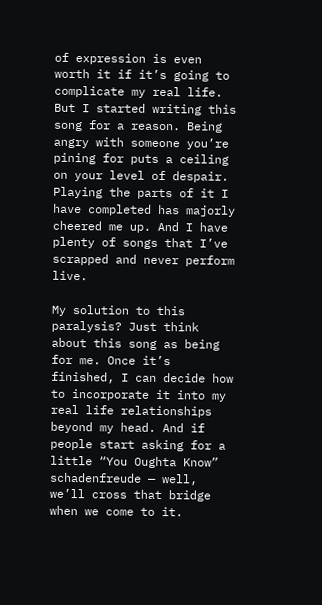of expression is even worth it if it’s going to complicate my real life. But I started writing this song for a reason. Being angry with someone you’re pining for puts a ceiling on your level of despair. Playing the parts of it I have completed has majorly cheered me up. And I have plenty of songs that I’ve scrapped and never perform live.

My solution to this paralysis? Just think about this song as being for me. Once it’s finished, I can decide how to incorporate it into my real life relationships beyond my head. And if people start asking for a little “You Oughta Know” schadenfreude — well, we’ll cross that bridge when we come to it.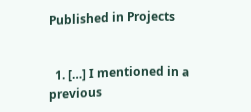Published in Projects


  1. […] I mentioned in a previous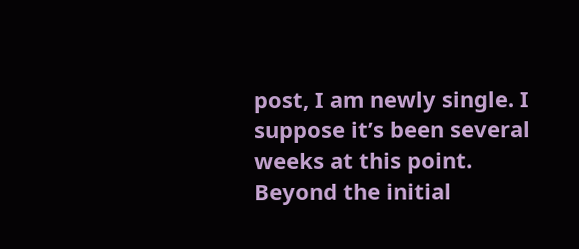post, I am newly single. I suppose it’s been several weeks at this point. Beyond the initial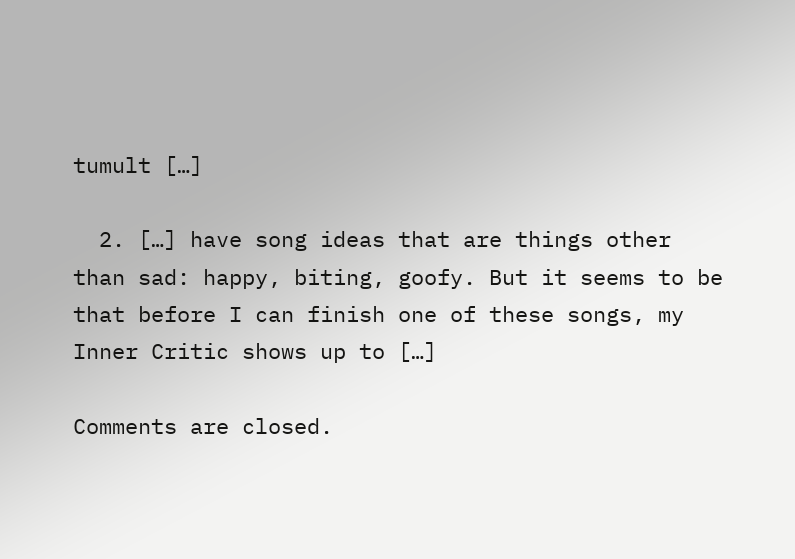tumult […]

  2. […] have song ideas that are things other than sad: happy, biting, goofy. But it seems to be that before I can finish one of these songs, my Inner Critic shows up to […]

Comments are closed.